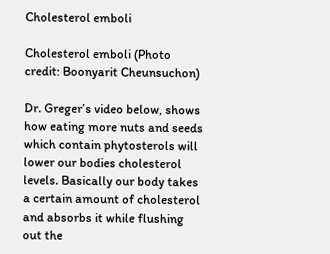Cholesterol emboli

Cholesterol emboli (Photo credit: Boonyarit Cheunsuchon)

Dr. Greger’s video below, shows how eating more nuts and seeds which contain phytosterols will lower our bodies cholesterol levels. Basically our body takes a certain amount of cholesterol and absorbs it while flushing out the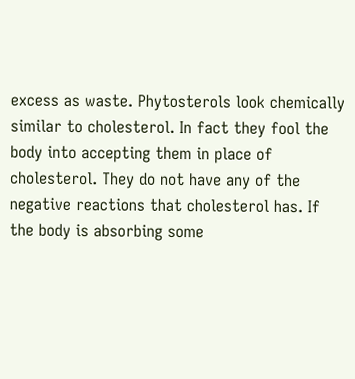excess as waste. Phytosterols look chemically similar to cholesterol. In fact they fool the body into accepting them in place of cholesterol. They do not have any of the negative reactions that cholesterol has. If the body is absorbing some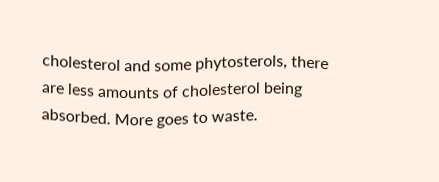cholesterol and some phytosterols, there are less amounts of cholesterol being absorbed. More goes to waste.